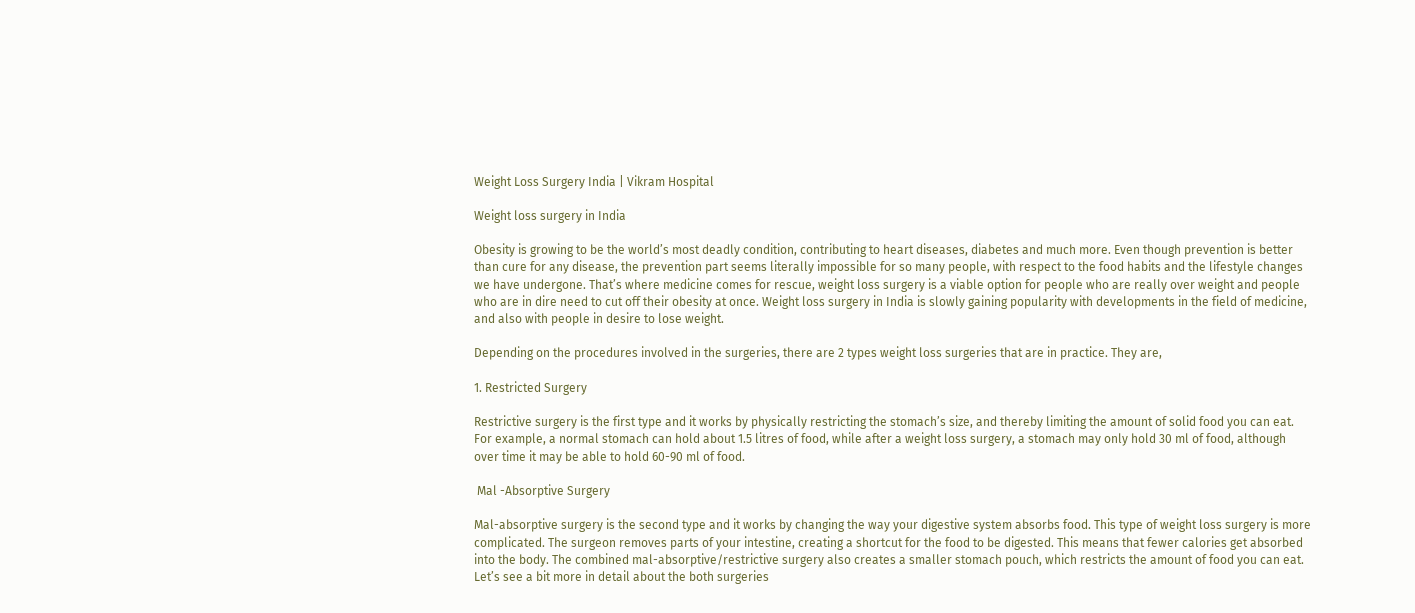Weight Loss Surgery India | Vikram Hospital

Weight loss surgery in India

Obesity is growing to be the world’s most deadly condition, contributing to heart diseases, diabetes and much more. Even though prevention is better than cure for any disease, the prevention part seems literally impossible for so many people, with respect to the food habits and the lifestyle changes we have undergone. That’s where medicine comes for rescue, weight loss surgery is a viable option for people who are really over weight and people who are in dire need to cut off their obesity at once. Weight loss surgery in India is slowly gaining popularity with developments in the field of medicine, and also with people in desire to lose weight.

Depending on the procedures involved in the surgeries, there are 2 types weight loss surgeries that are in practice. They are,

1. Restricted Surgery

Restrictive surgery is the first type and it works by physically restricting the stomach’s size, and thereby limiting the amount of solid food you can eat. For example, a normal stomach can hold about 1.5 litres of food, while after a weight loss surgery, a stomach may only hold 30 ml of food, although over time it may be able to hold 60-90 ml of food.

 Mal -Absorptive Surgery

Mal-absorptive surgery is the second type and it works by changing the way your digestive system absorbs food. This type of weight loss surgery is more complicated. The surgeon removes parts of your intestine, creating a shortcut for the food to be digested. This means that fewer calories get absorbed into the body. The combined mal-absorptive/restrictive surgery also creates a smaller stomach pouch, which restricts the amount of food you can eat. Let’s see a bit more in detail about the both surgeries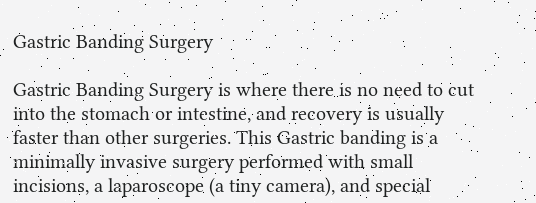Gastric Banding Surgery

Gastric Banding Surgery is where there is no need to cut into the stomach or intestine, and recovery is usually faster than other surgeries. This Gastric banding is a minimally invasive surgery performed with small incisions, a laparoscope (a tiny camera), and special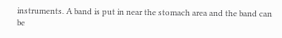instruments. A band is put in near the stomach area and the band can be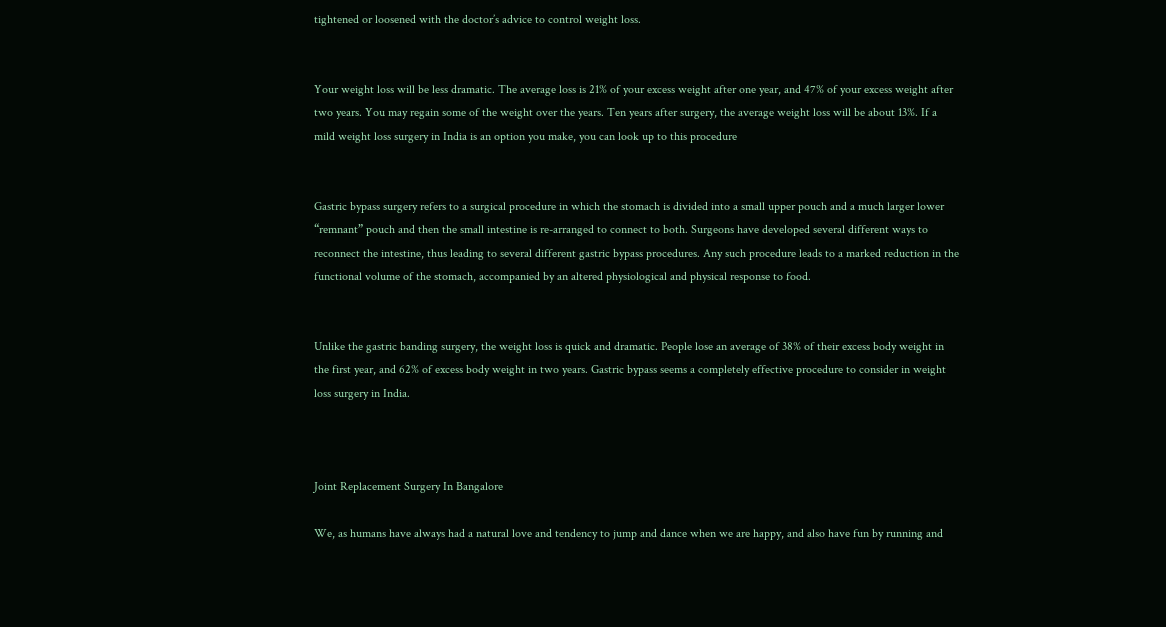tightened or loosened with the doctor’s advice to control weight loss.


Your weight loss will be less dramatic. The average loss is 21% of your excess weight after one year, and 47% of your excess weight after two years. You may regain some of the weight over the years. Ten years after surgery, the average weight loss will be about 13%. If a mild weight loss surgery in India is an option you make, you can look up to this procedure


Gastric bypass surgery refers to a surgical procedure in which the stomach is divided into a small upper pouch and a much larger lower “remnant” pouch and then the small intestine is re-arranged to connect to both. Surgeons have developed several different ways to reconnect the intestine, thus leading to several different gastric bypass procedures. Any such procedure leads to a marked reduction in the functional volume of the stomach, accompanied by an altered physiological and physical response to food.


Unlike the gastric banding surgery, the weight loss is quick and dramatic. People lose an average of 38% of their excess body weight in the first year, and 62% of excess body weight in two years. Gastric bypass seems a completely effective procedure to consider in weight loss surgery in India.



Joint Replacement Surgery In Bangalore

We, as humans have always had a natural love and tendency to jump and dance when we are happy, and also have fun by running and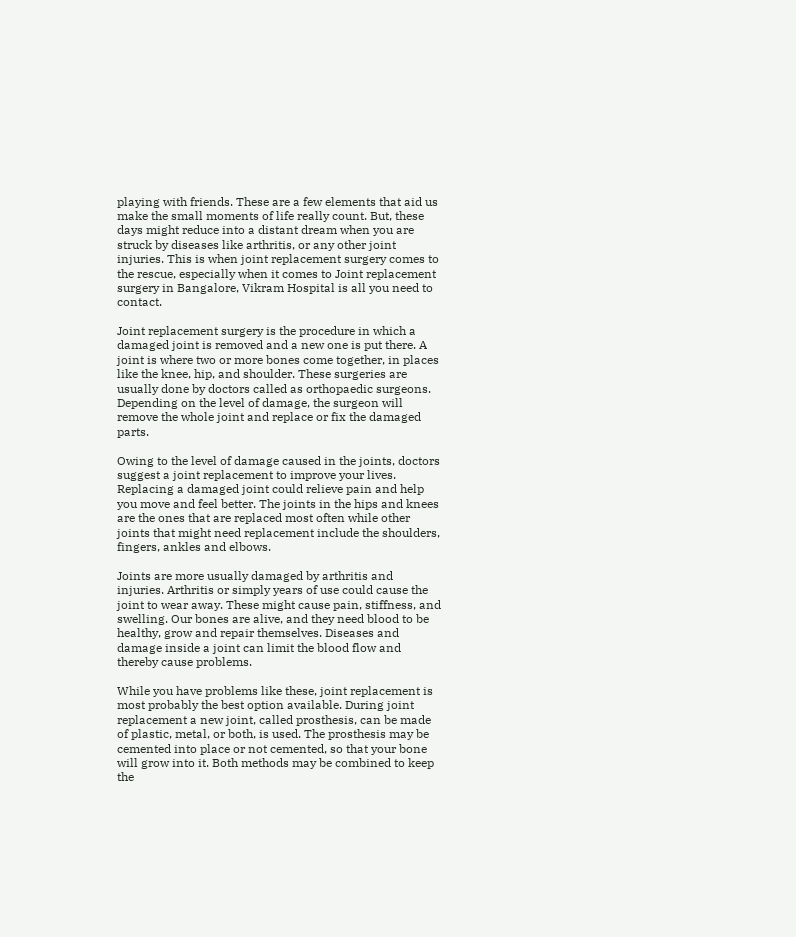playing with friends. These are a few elements that aid us make the small moments of life really count. But, these days might reduce into a distant dream when you are struck by diseases like arthritis, or any other joint injuries. This is when joint replacement surgery comes to the rescue, especially when it comes to Joint replacement surgery in Bangalore, Vikram Hospital is all you need to contact.

Joint replacement surgery is the procedure in which a damaged joint is removed and a new one is put there. A joint is where two or more bones come together, in places like the knee, hip, and shoulder. These surgeries are usually done by doctors called as orthopaedic surgeons. Depending on the level of damage, the surgeon will remove the whole joint and replace or fix the damaged parts.

Owing to the level of damage caused in the joints, doctors suggest a joint replacement to improve your lives. Replacing a damaged joint could relieve pain and help you move and feel better. The joints in the hips and knees are the ones that are replaced most often while other joints that might need replacement include the shoulders, fingers, ankles and elbows.

Joints are more usually damaged by arthritis and injuries. Arthritis or simply years of use could cause the joint to wear away. These might cause pain, stiffness, and swelling. Our bones are alive, and they need blood to be healthy, grow and repair themselves. Diseases and damage inside a joint can limit the blood flow and thereby cause problems.

While you have problems like these, joint replacement is most probably the best option available. During joint replacement a new joint, called prosthesis, can be made of plastic, metal, or both, is used. The prosthesis may be cemented into place or not cemented, so that your bone will grow into it. Both methods may be combined to keep the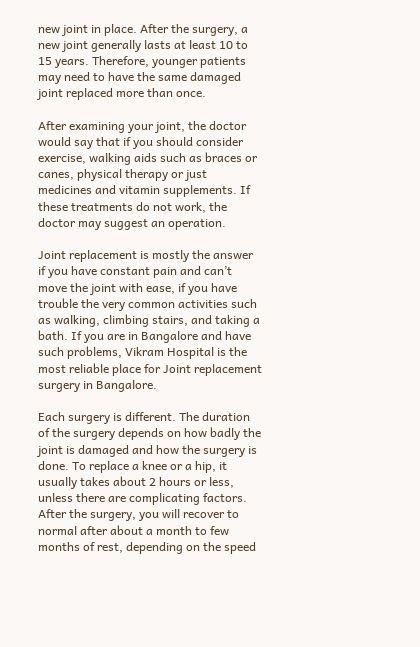new joint in place. After the surgery, a new joint generally lasts at least 10 to 15 years. Therefore, younger patients may need to have the same damaged joint replaced more than once.

After examining your joint, the doctor would say that if you should consider exercise, walking aids such as braces or canes, physical therapy or just medicines and vitamin supplements. If these treatments do not work, the doctor may suggest an operation.

Joint replacement is mostly the answer if you have constant pain and can’t move the joint with ease, if you have trouble the very common activities such as walking, climbing stairs, and taking a bath. If you are in Bangalore and have such problems, Vikram Hospital is the most reliable place for Joint replacement surgery in Bangalore.

Each surgery is different. The duration of the surgery depends on how badly the joint is damaged and how the surgery is done. To replace a knee or a hip, it usually takes about 2 hours or less, unless there are complicating factors. After the surgery, you will recover to normal after about a month to few months of rest, depending on the speed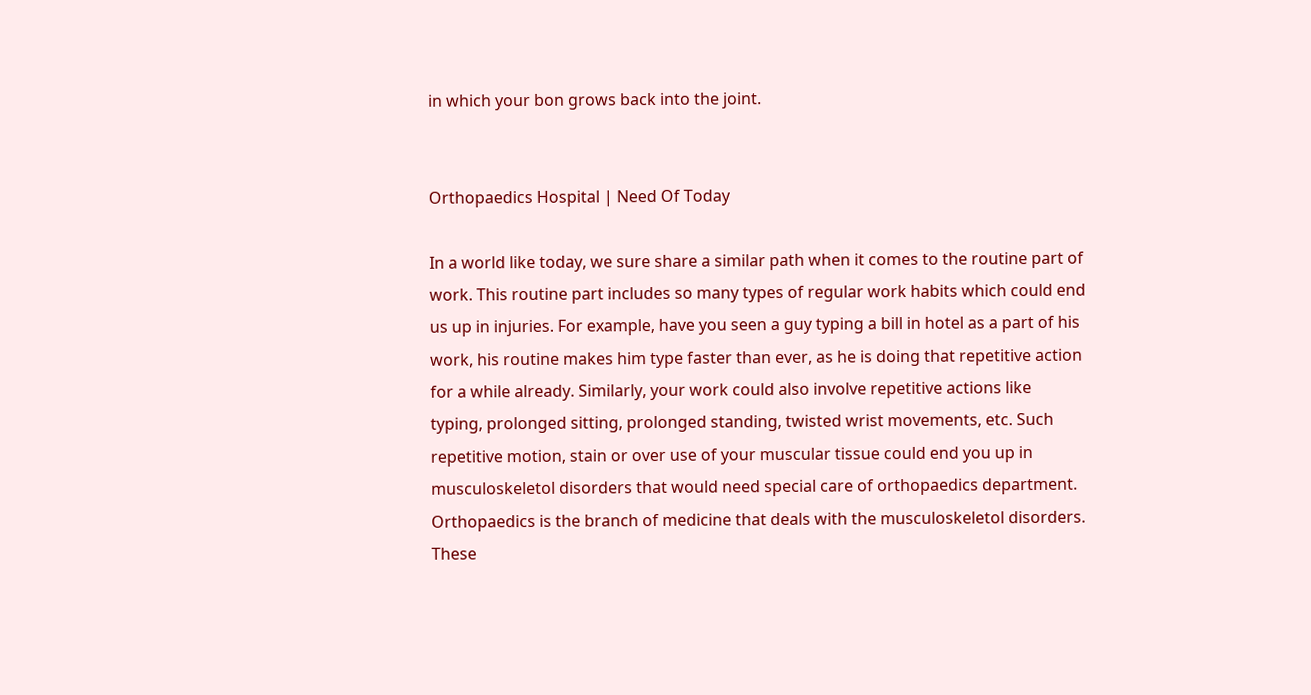in which your bon grows back into the joint.


Orthopaedics Hospital | Need Of Today

In a world like today, we sure share a similar path when it comes to the routine part of work. This routine part includes so many types of regular work habits which could end us up in injuries. For example, have you seen a guy typing a bill in hotel as a part of his work, his routine makes him type faster than ever, as he is doing that repetitive action for a while already. Similarly, your work could also involve repetitive actions like typing, prolonged sitting, prolonged standing, twisted wrist movements, etc. Such repetitive motion, stain or over use of your muscular tissue could end you up in musculoskeletol disorders that would need special care of orthopaedics department. Orthopaedics is the branch of medicine that deals with the musculoskeletol disorders. These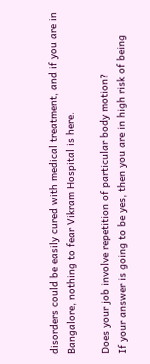disorders could be easily cured with medical treatment, and if you are in Bangalore, nothing to fear Vikram Hospital is here.

Does your job involve repetition of particular body motion?
If your answer is going to be yes, then you are in high risk of being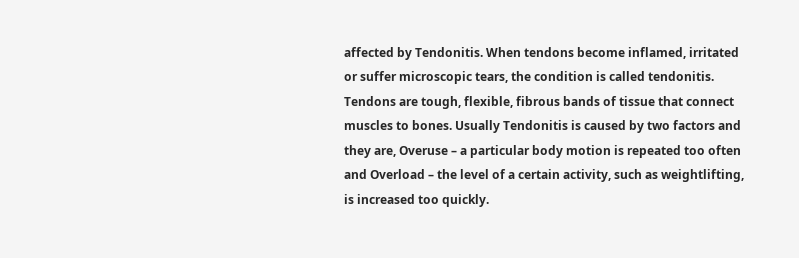affected by Tendonitis. When tendons become inflamed, irritated or suffer microscopic tears, the condition is called tendonitis. Tendons are tough, flexible, fibrous bands of tissue that connect muscles to bones. Usually Tendonitis is caused by two factors and they are, Overuse – a particular body motion is repeated too often and Overload – the level of a certain activity, such as weightlifting, is increased too quickly.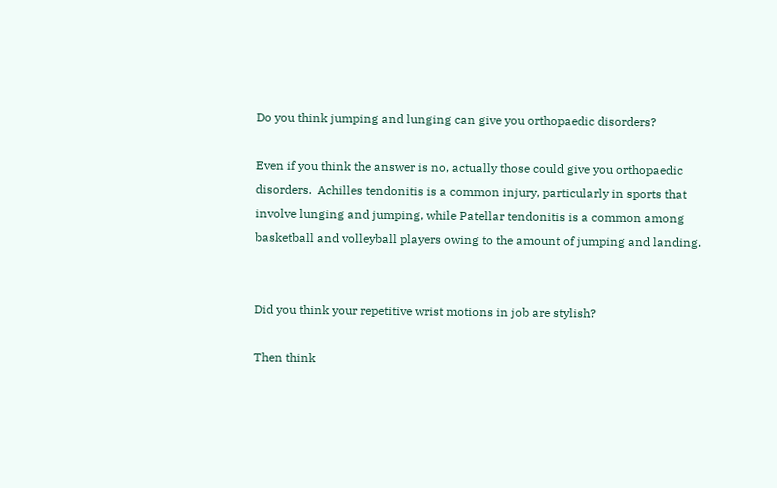Do you think jumping and lunging can give you orthopaedic disorders?

Even if you think the answer is no, actually those could give you orthopaedic disorders.  Achilles tendonitis is a common injury, particularly in sports that involve lunging and jumping, while Patellar tendonitis is a common among basketball and volleyball players owing to the amount of jumping and landing.


Did you think your repetitive wrist motions in job are stylish?

Then think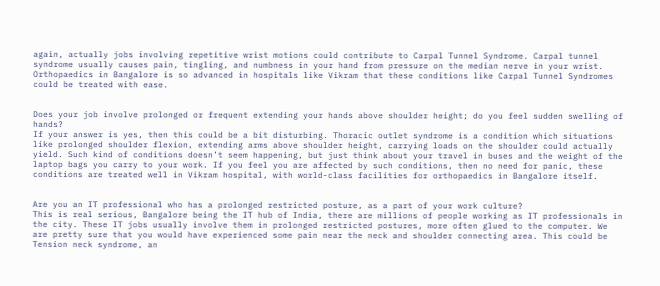again, actually jobs involving repetitive wrist motions could contribute to Carpal Tunnel Syndrome. Carpal tunnel syndrome usually causes pain, tingling, and numbness in your hand from pressure on the median nerve in your wrist. Orthopaedics in Bangalore is so advanced in hospitals like Vikram that these conditions like Carpal Tunnel Syndromes could be treated with ease.


Does your job involve prolonged or frequent extending your hands above shoulder height; do you feel sudden swelling of hands?
If your answer is yes, then this could be a bit disturbing. Thoracic outlet syndrome is a condition which situations like prolonged shoulder flexion, extending arms above shoulder height, carrying loads on the shoulder could actually yield. Such kind of conditions doesn’t seem happening, but just think about your travel in buses and the weight of the laptop bags you carry to your work. If you feel you are affected by such conditions, then no need for panic, these conditions are treated well in Vikram hospital, with world-class facilities for orthopaedics in Bangalore itself.


Are you an IT professional who has a prolonged restricted posture, as a part of your work culture?
This is real serious, Bangalore being the IT hub of India, there are millions of people working as IT professionals in the city. These IT jobs usually involve them in prolonged restricted postures, more often glued to the computer. We are pretty sure that you would have experienced some pain near the neck and shoulder connecting area. This could be Tension neck syndrome, an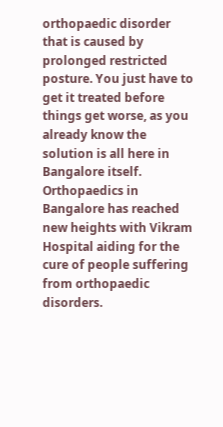orthopaedic disorder that is caused by prolonged restricted posture. You just have to get it treated before things get worse, as you already know the solution is all here in Bangalore itself. Orthopaedics in Bangalore has reached new heights with Vikram Hospital aiding for the cure of people suffering from orthopaedic disorders.